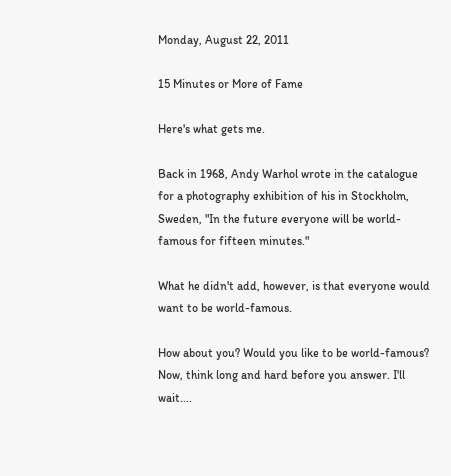Monday, August 22, 2011

15 Minutes or More of Fame

Here's what gets me.

Back in 1968, Andy Warhol wrote in the catalogue for a photography exhibition of his in Stockholm, Sweden, "In the future everyone will be world-famous for fifteen minutes."

What he didn't add, however, is that everyone would want to be world-famous.

How about you? Would you like to be world-famous? Now, think long and hard before you answer. I'll wait....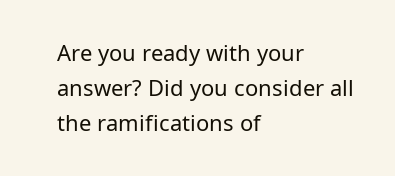Are you ready with your answer? Did you consider all the ramifications of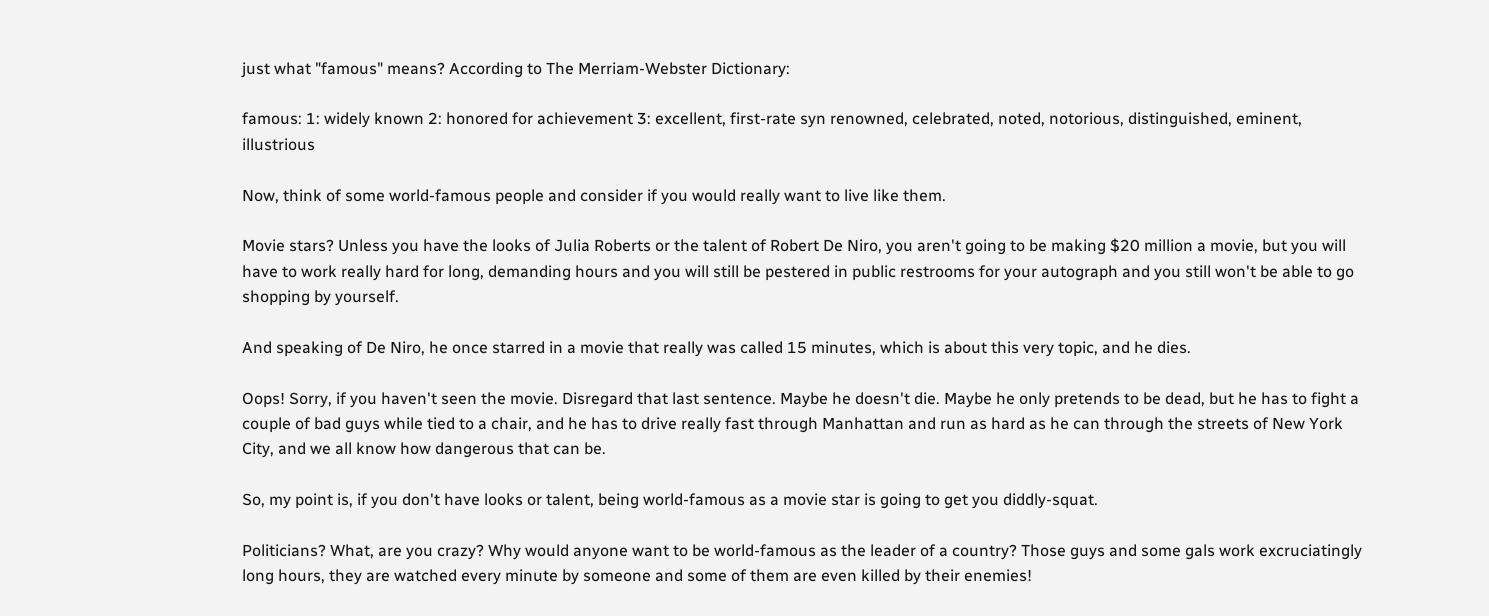just what "famous" means? According to The Merriam-Webster Dictionary:

famous: 1: widely known 2: honored for achievement 3: excellent, first-rate syn renowned, celebrated, noted, notorious, distinguished, eminent, illustrious

Now, think of some world-famous people and consider if you would really want to live like them.

Movie stars? Unless you have the looks of Julia Roberts or the talent of Robert De Niro, you aren't going to be making $20 million a movie, but you will have to work really hard for long, demanding hours and you will still be pestered in public restrooms for your autograph and you still won't be able to go shopping by yourself.

And speaking of De Niro, he once starred in a movie that really was called 15 minutes, which is about this very topic, and he dies.

Oops! Sorry, if you haven't seen the movie. Disregard that last sentence. Maybe he doesn't die. Maybe he only pretends to be dead, but he has to fight a couple of bad guys while tied to a chair, and he has to drive really fast through Manhattan and run as hard as he can through the streets of New York City, and we all know how dangerous that can be.

So, my point is, if you don't have looks or talent, being world-famous as a movie star is going to get you diddly-squat.

Politicians? What, are you crazy? Why would anyone want to be world-famous as the leader of a country? Those guys and some gals work excruciatingly long hours, they are watched every minute by someone and some of them are even killed by their enemies!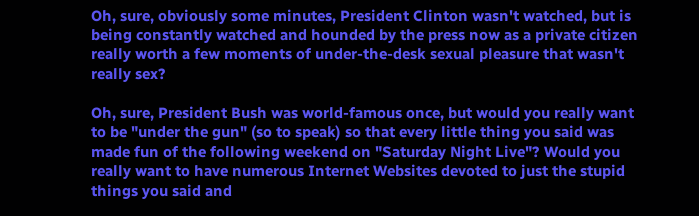Oh, sure, obviously some minutes, President Clinton wasn't watched, but is being constantly watched and hounded by the press now as a private citizen really worth a few moments of under-the-desk sexual pleasure that wasn't really sex?

Oh, sure, President Bush was world-famous once, but would you really want to be "under the gun" (so to speak) so that every little thing you said was made fun of the following weekend on "Saturday Night Live"? Would you really want to have numerous Internet Websites devoted to just the stupid things you said and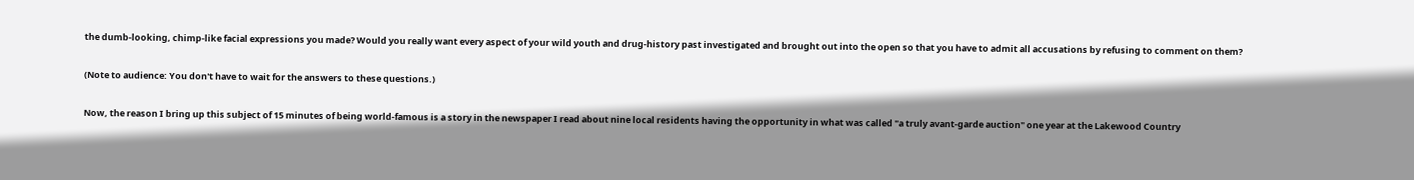the dumb-looking, chimp-like facial expressions you made? Would you really want every aspect of your wild youth and drug-history past investigated and brought out into the open so that you have to admit all accusations by refusing to comment on them?

(Note to audience: You don't have to wait for the answers to these questions.)

Now, the reason I bring up this subject of 15 minutes of being world-famous is a story in the newspaper I read about nine local residents having the opportunity in what was called "a truly avant-garde auction" one year at the Lakewood Country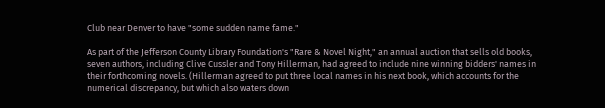Club near Denver to have "some sudden name fame."

As part of the Jefferson County Library Foundation's "Rare & Novel Night," an annual auction that sells old books, seven authors, including Clive Cussler and Tony Hillerman, had agreed to include nine winning bidders' names in their forthcoming novels. (Hillerman agreed to put three local names in his next book, which accounts for the numerical discrepancy, but which also waters down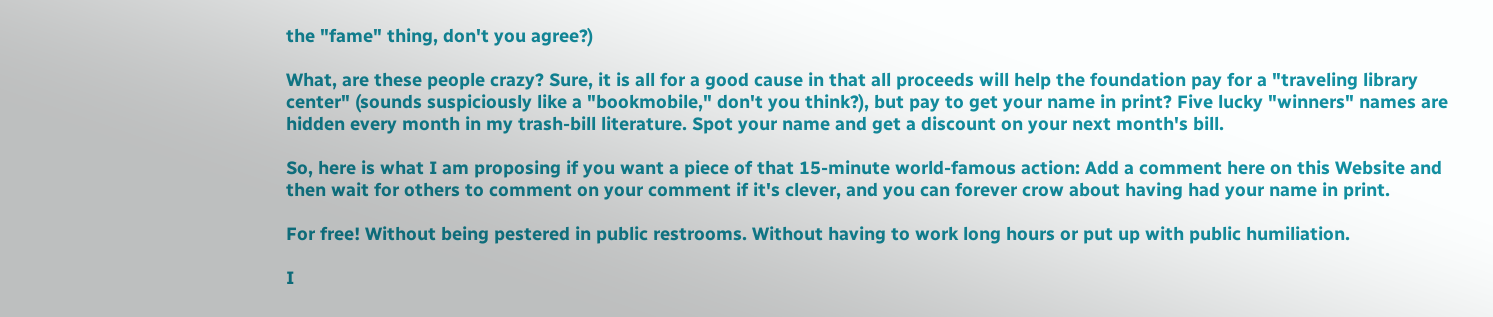the "fame" thing, don't you agree?)

What, are these people crazy? Sure, it is all for a good cause in that all proceeds will help the foundation pay for a "traveling library center" (sounds suspiciously like a "bookmobile," don't you think?), but pay to get your name in print? Five lucky "winners" names are hidden every month in my trash-bill literature. Spot your name and get a discount on your next month's bill.

So, here is what I am proposing if you want a piece of that 15-minute world-famous action: Add a comment here on this Website and then wait for others to comment on your comment if it's clever, and you can forever crow about having had your name in print.

For free! Without being pestered in public restrooms. Without having to work long hours or put up with public humiliation.

I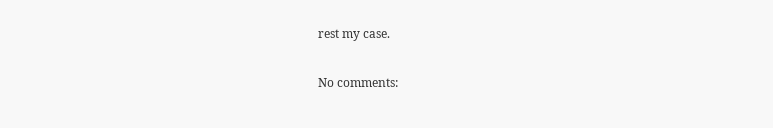rest my case.

No comments: